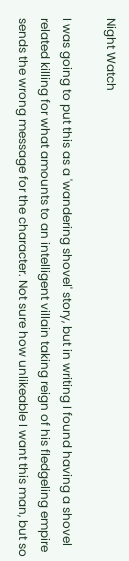Night Watch

I was going to put this as a 'wandering shovel' story, but in writing I found having a shovel related killing for what amounts to an intelligent villain taking reign of his fledgeling empire sends the wrong message for the character. Not sure how unlikeable I want this man, but so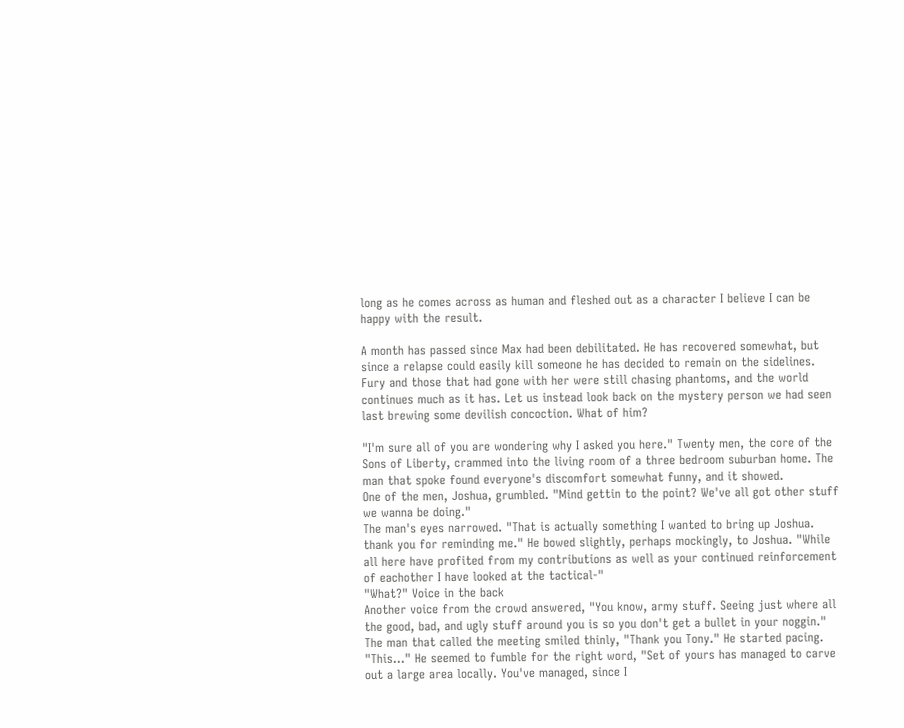long as he comes across as human and fleshed out as a character I believe I can be happy with the result.

A month has passed since Max had been debilitated. He has recovered somewhat, but since a relapse could easily kill someone he has decided to remain on the sidelines. Fury and those that had gone with her were still chasing phantoms, and the world continues much as it has. Let us instead look back on the mystery person we had seen last brewing some devilish concoction. What of him?

"I'm sure all of you are wondering why I asked you here." Twenty men, the core of the Sons of Liberty, crammed into the living room of a three bedroom suburban home. The man that spoke found everyone's discomfort somewhat funny, and it showed.
One of the men, Joshua, grumbled. "Mind gettin to the point? We've all got other stuff we wanna be doing."
The man's eyes narrowed. "That is actually something I wanted to bring up Joshua. thank you for reminding me." He bowed slightly, perhaps mockingly, to Joshua. "While all here have profited from my contributions as well as your continued reinforcement of eachother I have looked at the tactical-"
"What?" Voice in the back
Another voice from the crowd answered, "You know, army stuff. Seeing just where all the good, bad, and ugly stuff around you is so you don't get a bullet in your noggin."
The man that called the meeting smiled thinly, "Thank you Tony." He started pacing. "This..." He seemed to fumble for the right word, "Set of yours has managed to carve out a large area locally. You've managed, since I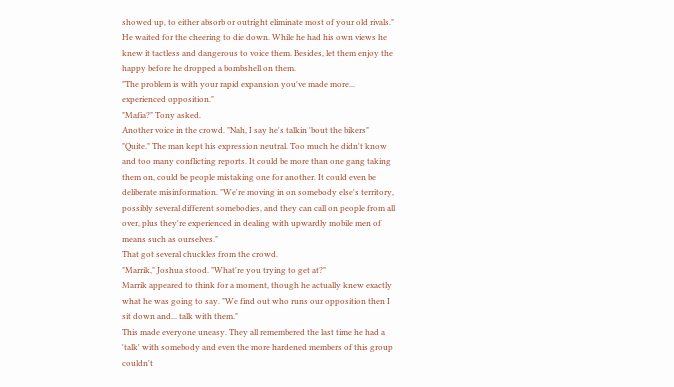showed up, to either absorb or outright eliminate most of your old rivals."
He waited for the cheering to die down. While he had his own views he knew it tactless and dangerous to voice them. Besides, let them enjoy the happy before he dropped a bombshell on them.
"The problem is with your rapid expansion you've made more... experienced opposition."
"Mafia?" Tony asked.
Another voice in the crowd. "Nah, I say he's talkin 'bout the bikers"
"Quite." The man kept his expression neutral. Too much he didn't know and too many conflicting reports. It could be more than one gang taking them on, could be people mistaking one for another. It could even be deliberate misinformation. "We're moving in on somebody else's territory, possibly several different somebodies, and they can call on people from all over, plus they're experienced in dealing with upwardly mobile men of means such as ourselves."
That got several chuckles from the crowd.
"Marrik," Joshua stood. "What're you trying to get at?"
Marrik appeared to think for a moment, though he actually knew exactly what he was going to say. "We find out who runs our opposition then I sit down and... talk with them."
This made everyone uneasy. They all remembered the last time he had a 'talk' with somebody and even the more hardened members of this group couldn't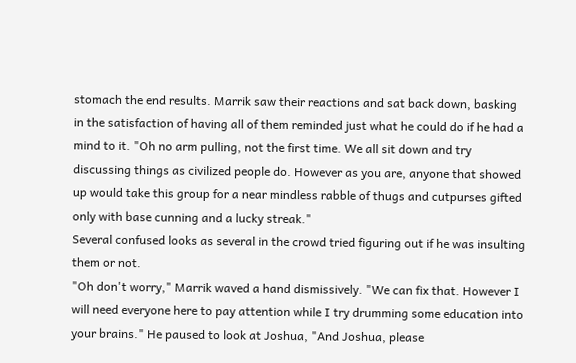stomach the end results. Marrik saw their reactions and sat back down, basking in the satisfaction of having all of them reminded just what he could do if he had a mind to it. "Oh no arm pulling, not the first time. We all sit down and try discussing things as civilized people do. However as you are, anyone that showed up would take this group for a near mindless rabble of thugs and cutpurses gifted only with base cunning and a lucky streak."
Several confused looks as several in the crowd tried figuring out if he was insulting them or not.
"Oh don't worry," Marrik waved a hand dismissively. "We can fix that. However I will need everyone here to pay attention while I try drumming some education into your brains." He paused to look at Joshua, "And Joshua, please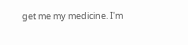get me my medicine. I'm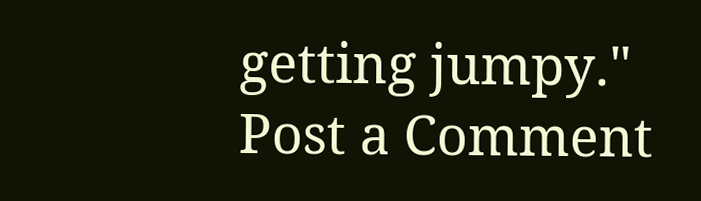getting jumpy."
Post a Comment